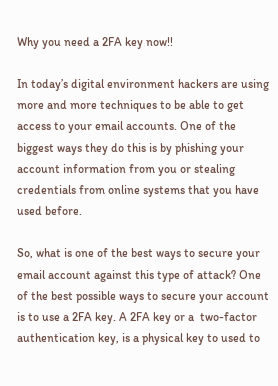Why you need a 2FA key now!!

In today’s digital environment hackers are using more and more techniques to be able to get access to your email accounts. One of the biggest ways they do this is by phishing your account information from you or stealing credentials from online systems that you have used before.

So, what is one of the best ways to secure your email account against this type of attack? One of the best possible ways to secure your account is to use a 2FA key. A 2FA key or a  two-factor authentication key, is a physical key to used to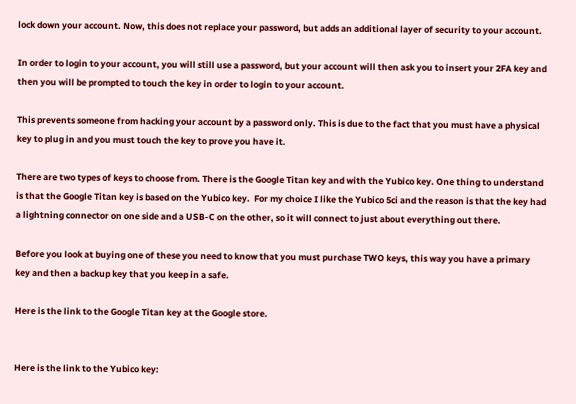lock down your account. Now, this does not replace your password, but adds an additional layer of security to your account.

In order to login to your account, you will still use a password, but your account will then ask you to insert your 2FA key and then you will be prompted to touch the key in order to login to your account.

This prevents someone from hacking your account by a password only. This is due to the fact that you must have a physical key to plug in and you must touch the key to prove you have it.

There are two types of keys to choose from. There is the Google Titan key and with the Yubico key. One thing to understand is that the Google Titan key is based on the Yubico key.  For my choice I like the Yubico 5ci and the reason is that the key had a lightning connector on one side and a USB-C on the other, so it will connect to just about everything out there.

Before you look at buying one of these you need to know that you must purchase TWO keys, this way you have a primary key and then a backup key that you keep in a safe.

Here is the link to the Google Titan key at the Google store.


Here is the link to the Yubico key: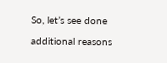So, let’s see done additional reasons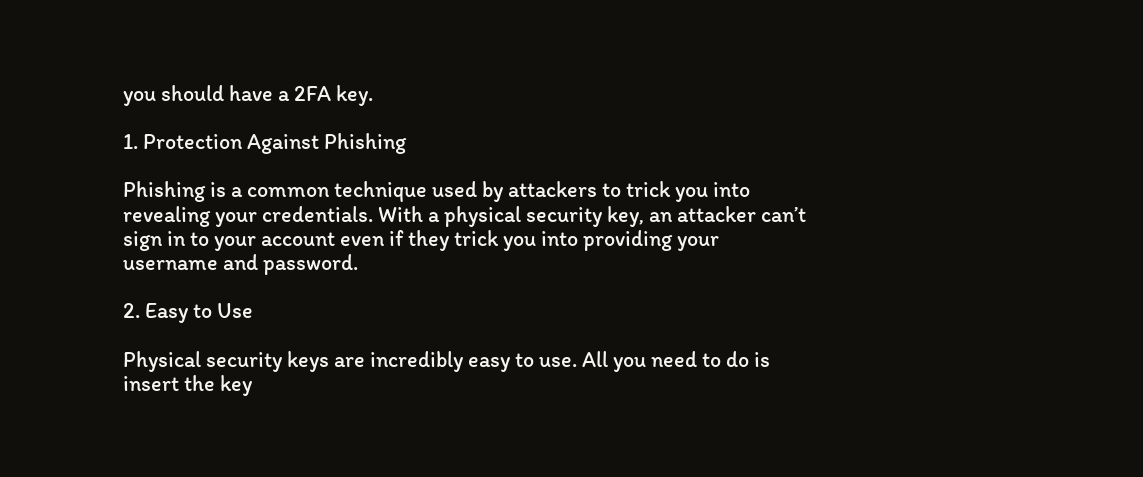you should have a 2FA key.

1. Protection Against Phishing

Phishing is a common technique used by attackers to trick you into revealing your credentials. With a physical security key, an attacker can’t sign in to your account even if they trick you into providing your username and password.

2. Easy to Use

Physical security keys are incredibly easy to use. All you need to do is insert the key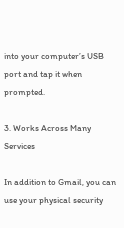into your computer’s USB port and tap it when prompted.

3. Works Across Many Services

In addition to Gmail, you can use your physical security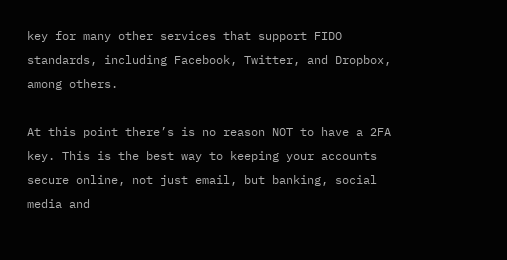key for many other services that support FIDO standards, including Facebook, Twitter, and Dropbox, among others.

At this point there’s is no reason NOT to have a 2FA key. This is the best way to keeping your accounts secure online, not just email, but banking, social media and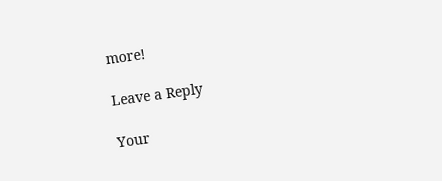more!

Leave a Reply

Your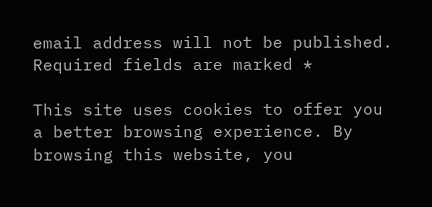email address will not be published. Required fields are marked *

This site uses cookies to offer you a better browsing experience. By browsing this website, you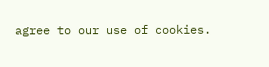agree to our use of cookies.